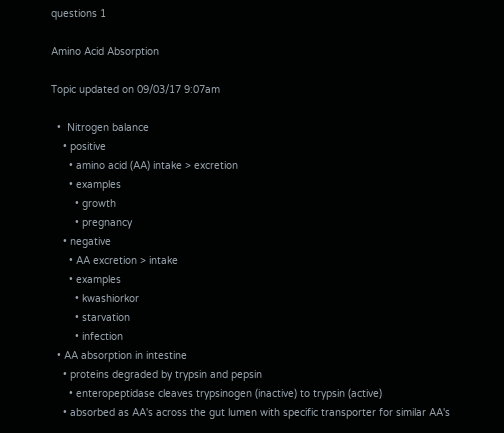questions 1

Amino Acid Absorption

Topic updated on 09/03/17 9:07am

  •  Nitrogen balance
    • positive
      • amino acid (AA) intake > excretion
      • examples
        • growth
        • pregnancy
    • negative
      • AA excretion > intake
      • examples
        • kwashiorkor
        • starvation
        • infection
  • AA absorption in intestine
    • proteins degraded by trypsin and pepsin
      • enteropeptidase cleaves trypsinogen (inactive) to trypsin (active)
    • absorbed as AA's across the gut lumen with specific transporter for similar AA's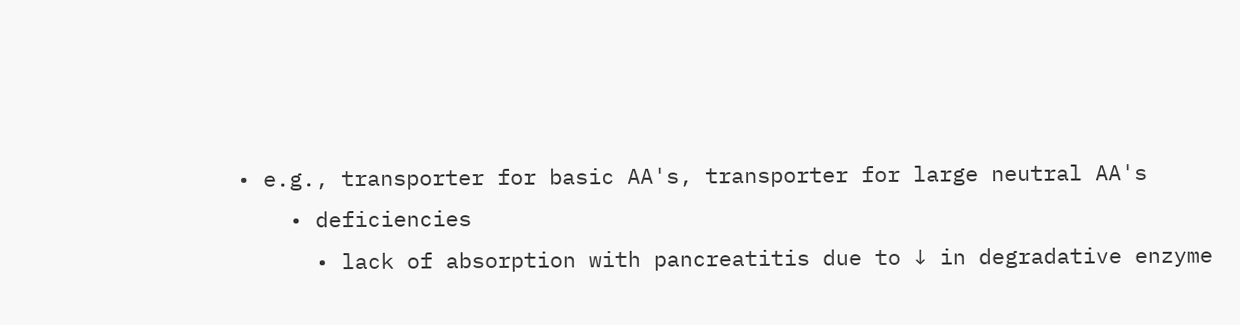• e.g., transporter for basic AA's, transporter for large neutral AA's
    • deficiencies
      • lack of absorption with pancreatitis due to ↓ in degradative enzyme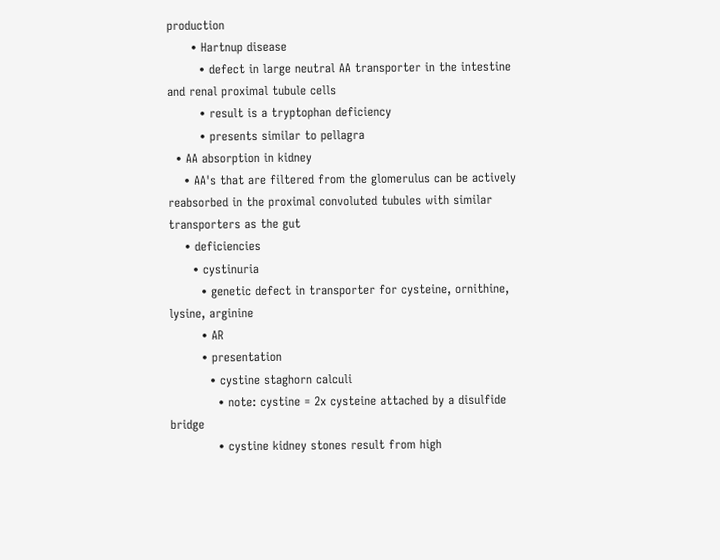production
      • Hartnup disease
        • defect in large neutral AA transporter in the intestine and renal proximal tubule cells
        • result is a tryptophan deficiency
        • presents similar to pellagra
  • AA absorption in kidney
    • AA's that are filtered from the glomerulus can be actively reabsorbed in the proximal convoluted tubules with similar transporters as the gut
    • deficiencies
      • cystinuria
        • genetic defect in transporter for cysteine, ornithine, lysine, arginine
        • AR
        • presentation
          • cystine staghorn calculi
            • note: cystine = 2x cysteine attached by a disulfide bridge
            • cystine kidney stones result from high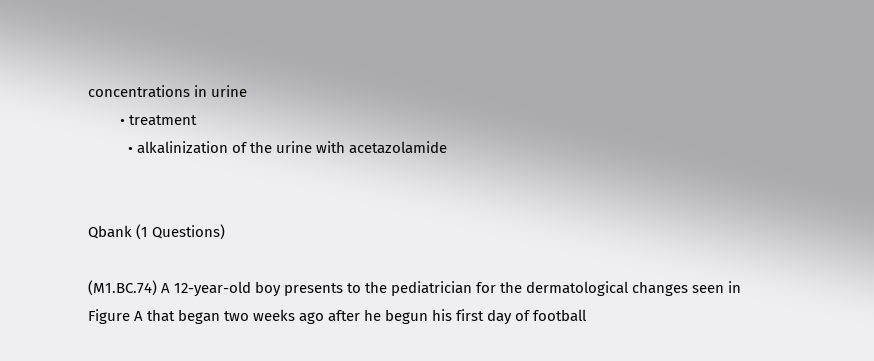concentrations in urine
        • treatment
          • alkalinization of the urine with acetazolamide


Qbank (1 Questions)

(M1.BC.74) A 12-year-old boy presents to the pediatrician for the dermatological changes seen in Figure A that began two weeks ago after he begun his first day of football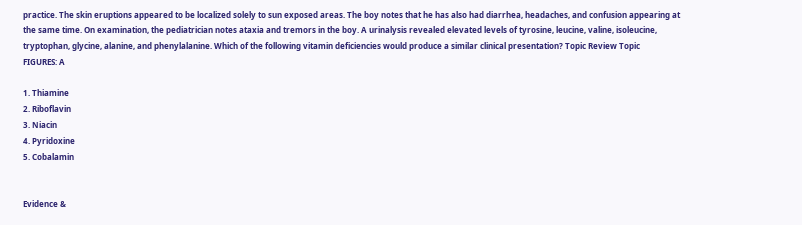practice. The skin eruptions appeared to be localized solely to sun exposed areas. The boy notes that he has also had diarrhea, headaches, and confusion appearing at the same time. On examination, the pediatrician notes ataxia and tremors in the boy. A urinalysis revealed elevated levels of tyrosine, leucine, valine, isoleucine, tryptophan, glycine, alanine, and phenylalanine. Which of the following vitamin deficiencies would produce a similar clinical presentation? Topic Review Topic
FIGURES: A

1. Thiamine
2. Riboflavin
3. Niacin
4. Pyridoxine
5. Cobalamin


Evidence &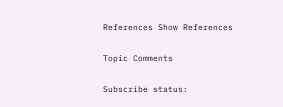References Show References

Topic Comments

Subscribe status: